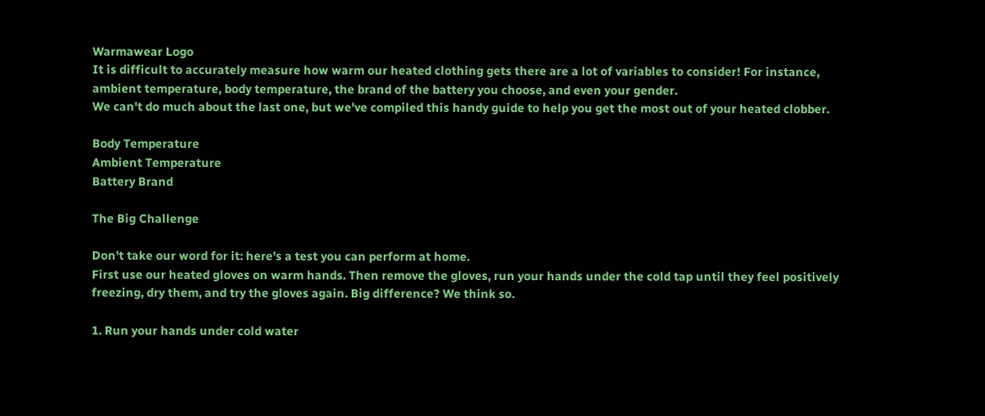Warmawear Logo
It is difficult to accurately measure how warm our heated clothing gets there are a lot of variables to consider! For instance, ambient temperature, body temperature, the brand of the battery you choose, and even your gender.
We can't do much about the last one, but we've compiled this handy guide to help you get the most out of your heated clobber.

Body Temperature
Ambient Temperature
Battery Brand

The Big Challenge

Don't take our word for it: here's a test you can perform at home.
First use our heated gloves on warm hands. Then remove the gloves, run your hands under the cold tap until they feel positively freezing, dry them, and try the gloves again. Big difference? We think so.

1. Run your hands under cold water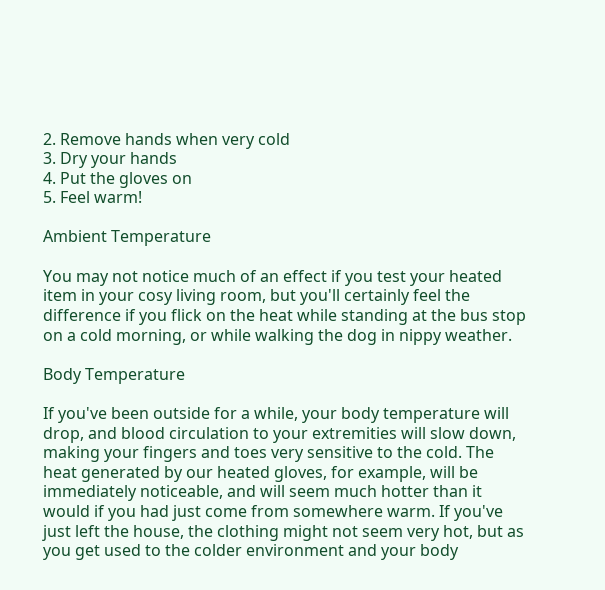2. Remove hands when very cold
3. Dry your hands
4. Put the gloves on
5. Feel warm!

Ambient Temperature

You may not notice much of an effect if you test your heated item in your cosy living room, but you'll certainly feel the difference if you flick on the heat while standing at the bus stop on a cold morning, or while walking the dog in nippy weather.

Body Temperature

If you've been outside for a while, your body temperature will drop, and blood circulation to your extremities will slow down, making your fingers and toes very sensitive to the cold. The heat generated by our heated gloves, for example, will be immediately noticeable, and will seem much hotter than it would if you had just come from somewhere warm. If you've just left the house, the clothing might not seem very hot, but as you get used to the colder environment and your body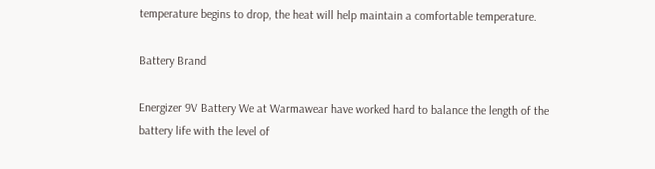temperature begins to drop, the heat will help maintain a comfortable temperature.

Battery Brand

Energizer 9V Battery We at Warmawear have worked hard to balance the length of the battery life with the level of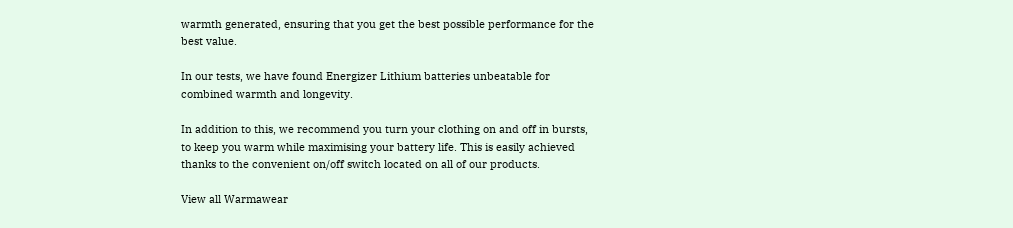warmth generated, ensuring that you get the best possible performance for the best value.

In our tests, we have found Energizer Lithium batteries unbeatable for combined warmth and longevity.

In addition to this, we recommend you turn your clothing on and off in bursts, to keep you warm while maximising your battery life. This is easily achieved thanks to the convenient on/off switch located on all of our products.

View all Warmawear